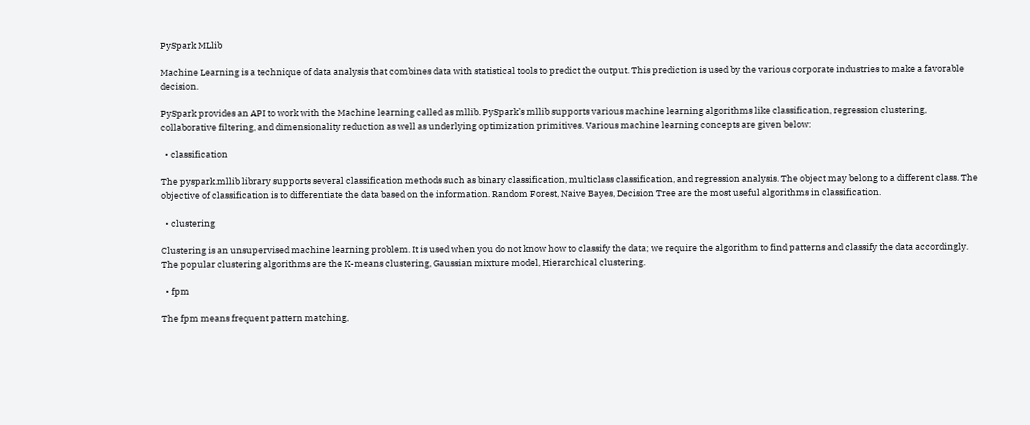PySpark MLlib

Machine Learning is a technique of data analysis that combines data with statistical tools to predict the output. This prediction is used by the various corporate industries to make a favorable decision.

PySpark provides an API to work with the Machine learning called as mllib. PySpark’s mllib supports various machine learning algorithms like classification, regression clustering, collaborative filtering, and dimensionality reduction as well as underlying optimization primitives. Various machine learning concepts are given below:

  • classification

The pyspark.mllib library supports several classification methods such as binary classification, multiclass classification, and regression analysis. The object may belong to a different class. The objective of classification is to differentiate the data based on the information. Random Forest, Naive Bayes, Decision Tree are the most useful algorithms in classification.

  • clustering

Clustering is an unsupervised machine learning problem. It is used when you do not know how to classify the data; we require the algorithm to find patterns and classify the data accordingly. The popular clustering algorithms are the K-means clustering, Gaussian mixture model, Hierarchical clustering.

  • fpm

The fpm means frequent pattern matching,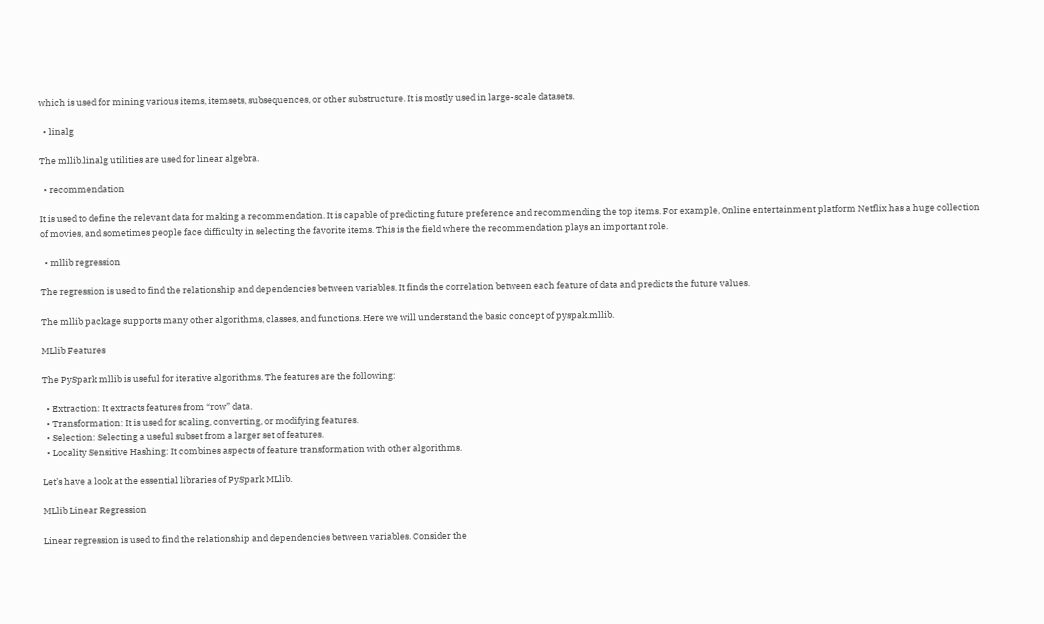which is used for mining various items, itemsets, subsequences, or other substructure. It is mostly used in large-scale datasets.

  • linalg

The mllib.linalg utilities are used for linear algebra.

  • recommendation

It is used to define the relevant data for making a recommendation. It is capable of predicting future preference and recommending the top items. For example, Online entertainment platform Netflix has a huge collection of movies, and sometimes people face difficulty in selecting the favorite items. This is the field where the recommendation plays an important role.

  • mllib regression

The regression is used to find the relationship and dependencies between variables. It finds the correlation between each feature of data and predicts the future values.

The mllib package supports many other algorithms, classes, and functions. Here we will understand the basic concept of pyspak.mllib.

MLlib Features

The PySpark mllib is useful for iterative algorithms. The features are the following:

  • Extraction: It extracts features from “row” data.
  • Transformation: It is used for scaling, converting, or modifying features.
  • Selection: Selecting a useful subset from a larger set of features.
  • Locality Sensitive Hashing: It combines aspects of feature transformation with other algorithms.

Let’s have a look at the essential libraries of PySpark MLlib.

MLlib Linear Regression

Linear regression is used to find the relationship and dependencies between variables. Consider the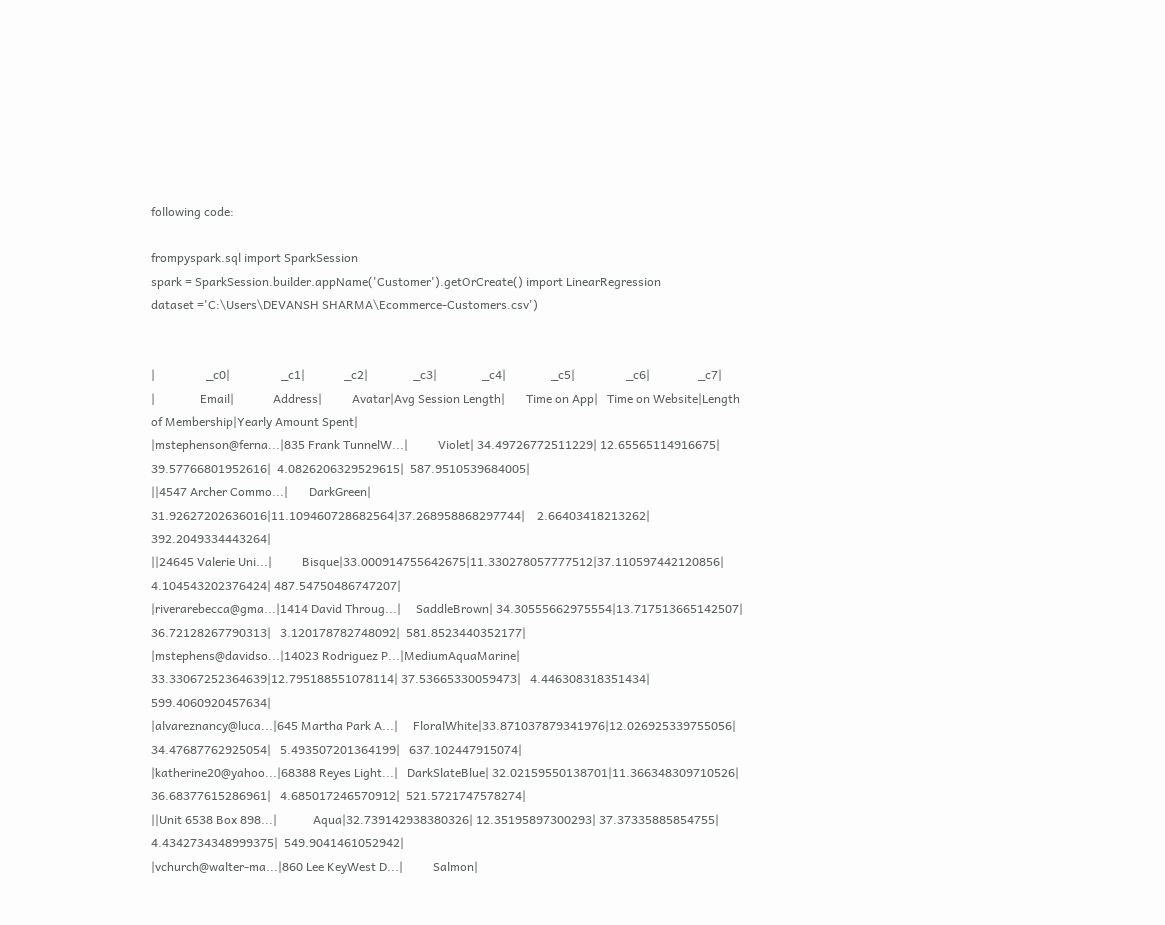following code:

frompyspark.sql import SparkSession
spark = SparkSession.builder.appName('Customer').getOrCreate() import LinearRegression
dataset ='C:\Users\DEVANSH SHARMA\Ecommerce-Customers.csv')


|                 _c0|                 _c1|             _c2|               _c3|               _c4|               _c5|                 _c6|                _c7|
|               Email|             Address|          Avatar|Avg Session Length|       Time on App|   Time on Website|Length of Membership|Yearly Amount Spent|
|mstephenson@ferna...|835 Frank TunnelW...|          Violet| 34.49726772511229| 12.65565114916675| 39.57766801952616|  4.0826206329529615|  587.9510539684005|
||4547 Archer Commo...|       DarkGreen| 31.92627202636016|11.109460728682564|37.268958868297744|    2.66403418213262|  392.2049334443264|
||24645 Valerie Uni...|          Bisque|33.000914755642675|11.330278057777512|37.110597442120856|   4.104543202376424| 487.54750486747207|
|riverarebecca@gma...|1414 David Throug...|     SaddleBrown| 34.30555662975554|13.717513665142507| 36.72128267790313|   3.120178782748092|  581.8523440352177|
|mstephens@davidso...|14023 Rodriguez P...|MediumAquaMarine| 33.33067252364639|12.795188551078114| 37.53665330059473|   4.446308318351434|  599.4060920457634|
|alvareznancy@luca...|645 Martha Park A...|     FloralWhite|33.871037879341976|12.026925339755056| 34.47687762925054|   5.493507201364199|   637.102447915074|
|katherine20@yahoo...|68388 Reyes Light...|   DarkSlateBlue| 32.02159550138701|11.366348309710526| 36.68377615286961|   4.685017246570912|  521.5721747578274|
||Unit 6538 Box 898...|            Aqua|32.739142938380326| 12.35195897300293| 37.37335885854755|  4.4342734348999375|  549.9041461052942|
|vchurch@walter-ma...|860 Lee KeyWest D...|          Salmon|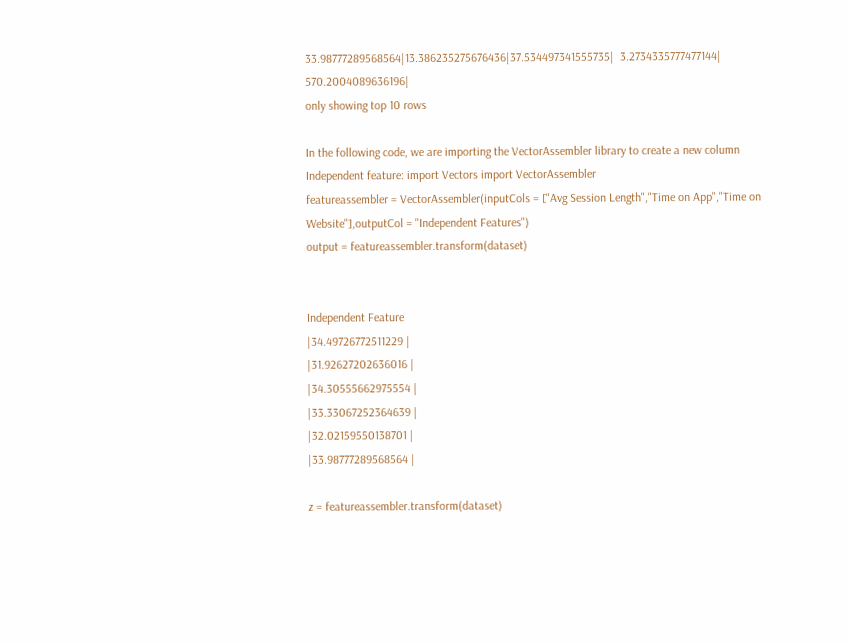33.98777289568564|13.386235275676436|37.534497341555735|  3.2734335777477144|  570.2004089636196|
only showing top 10 rows

In the following code, we are importing the VectorAssembler library to create a new column Independent feature: import Vectors import VectorAssembler
featureassembler = VectorAssembler(inputCols = ["Avg Session Length","Time on App","Time on Website"],outputCol = "Independent Features")
output = featureassembler.transform(dataset)


Independent Feature
|34.49726772511229 |
|31.92627202636016 |
|34.30555662975554 |
|33.33067252364639 |
|32.02159550138701 |
|33.98777289568564 |

z = featureassembler.transform(dataset)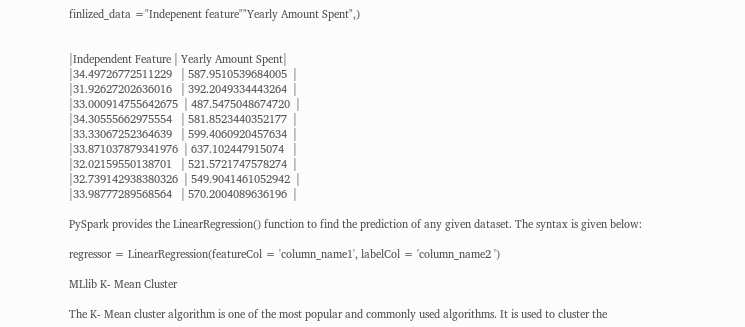finlized_data ="Indepenent feature""Yearly Amount Spent",)


|Independent Feature | Yearly Amount Spent|
|34.49726772511229   | 587.9510539684005  |
|31.92627202636016   | 392.2049334443264  |
|33.000914755642675  | 487.5475048674720  |
|34.30555662975554   | 581.8523440352177  |
|33.33067252364639   | 599.4060920457634  |
|33.871037879341976  | 637.102447915074   |
|32.02159550138701   | 521.5721747578274  |
|32.739142938380326  | 549.9041461052942  |
|33.98777289568564   | 570.2004089636196  |

PySpark provides the LinearRegression() function to find the prediction of any given dataset. The syntax is given below:

regressor = LinearRegression(featureCol = 'column_name1', labelCol = 'column_name2 ')

MLlib K- Mean Cluster

The K- Mean cluster algorithm is one of the most popular and commonly used algorithms. It is used to cluster the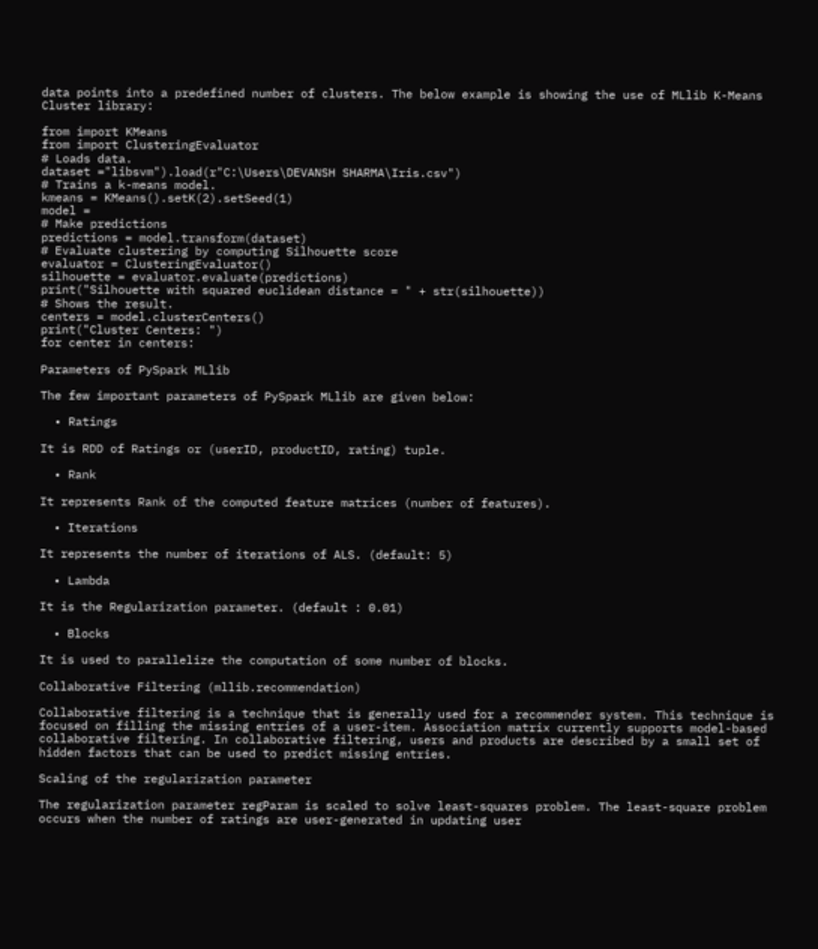data points into a predefined number of clusters. The below example is showing the use of MLlib K-Means Cluster library:

from import KMeans
from import ClusteringEvaluator
# Loads data.
dataset ="libsvm").load(r"C:\Users\DEVANSH SHARMA\Iris.csv")
# Trains a k-means model.
kmeans = KMeans().setK(2).setSeed(1)
model =
# Make predictions
predictions = model.transform(dataset)
# Evaluate clustering by computing Silhouette score
evaluator = ClusteringEvaluator()
silhouette = evaluator.evaluate(predictions)
print("Silhouette with squared euclidean distance = " + str(silhouette))
# Shows the result.
centers = model.clusterCenters()
print("Cluster Centers: ")
for center in centers:

Parameters of PySpark MLlib

The few important parameters of PySpark MLlib are given below:

  • Ratings

It is RDD of Ratings or (userID, productID, rating) tuple.

  • Rank

It represents Rank of the computed feature matrices (number of features).

  • Iterations

It represents the number of iterations of ALS. (default: 5)

  • Lambda

It is the Regularization parameter. (default : 0.01)

  • Blocks

It is used to parallelize the computation of some number of blocks.

Collaborative Filtering (mllib.recommendation)

Collaborative filtering is a technique that is generally used for a recommender system. This technique is focused on filling the missing entries of a user-item. Association matrix currently supports model-based collaborative filtering. In collaborative filtering, users and products are described by a small set of hidden factors that can be used to predict missing entries.

Scaling of the regularization parameter

The regularization parameter regParam is scaled to solve least-squares problem. The least-square problem occurs when the number of ratings are user-generated in updating user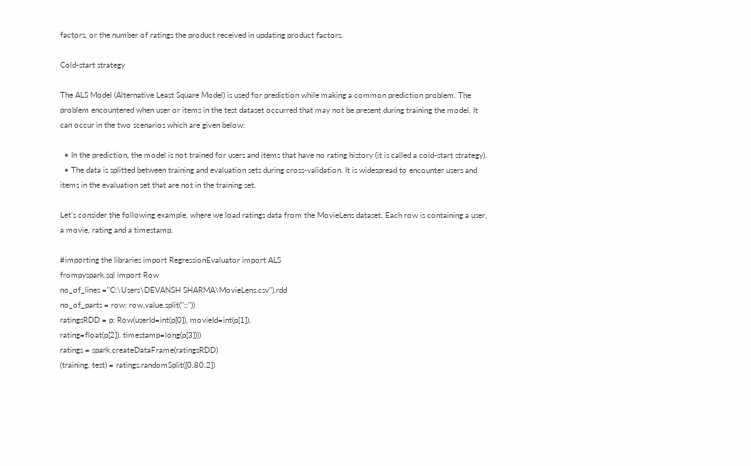factors, or the number of ratings the product received in updating product factors.

Cold-start strategy

The ALS Model (Alternative Least Square Model) is used for prediction while making a common prediction problem. The problem encountered when user or items in the test dataset occurred that may not be present during training the model. It can occur in the two scenarios which are given below:

  • In the prediction, the model is not trained for users and items that have no rating history (it is called a cold-start strategy).
  • The data is splitted between training and evaluation sets during cross-validation. It is widespread to encounter users and items in the evaluation set that are not in the training set.

Let’s consider the following example, where we load ratings data from the MovieLens dataset. Each row is containing a user, a movie, rating and a timestamp.

#importing the libraries import RegressionEvaluator import ALS
frompyspark.sql import Row
no_of_lines ="C:\Users\DEVANSH SHARMA\MovieLens.csv").rdd
no_of_parts = row: row.value.split("::"))
ratingsRDD = p: Row(userId=int(p[0]), movieId=int(p[1]),
rating=float(p[2]), timestamp=long(p[3])))
ratings = spark.createDataFrame(ratingsRDD)
(training, test) = ratings.randomSplit([0.80.2])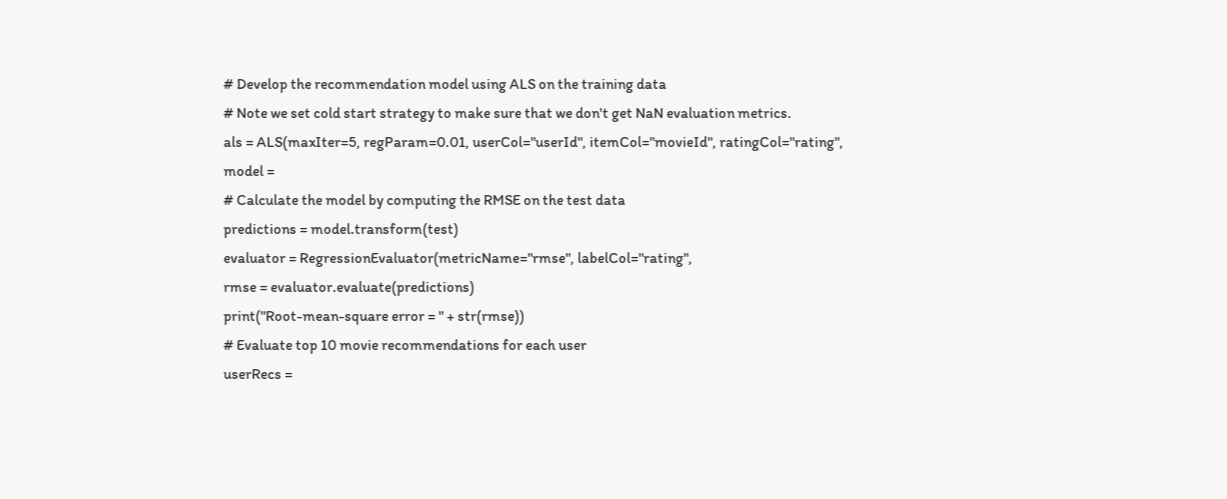# Develop the recommendation model using ALS on the training data
# Note we set cold start strategy to make sure that we don't get NaN evaluation metrics.
als = ALS(maxIter=5, regParam=0.01, userCol="userId", itemCol="movieId", ratingCol="rating",
model =
# Calculate the model by computing the RMSE on the test data
predictions = model.transform(test)
evaluator = RegressionEvaluator(metricName="rmse", labelCol="rating",
rmse = evaluator.evaluate(predictions)
print("Root-mean-square error = " + str(rmse))
# Evaluate top 10 movie recommendations for each user
userRecs =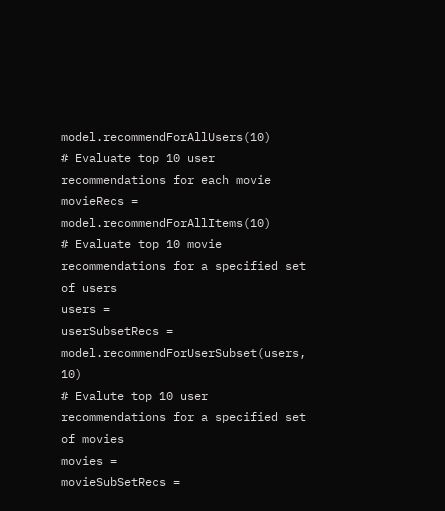model.recommendForAllUsers(10)
# Evaluate top 10 user recommendations for each movie
movieRecs = model.recommendForAllItems(10)
# Evaluate top 10 movie recommendations for a specified set of users
users =
userSubsetRecs = model.recommendForUserSubset(users, 10)
# Evalute top 10 user recommendations for a specified set of movies
movies =
movieSubSetRecs =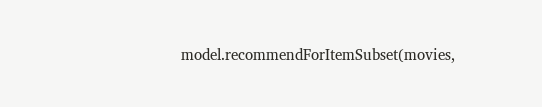model.recommendForItemSubset(movies,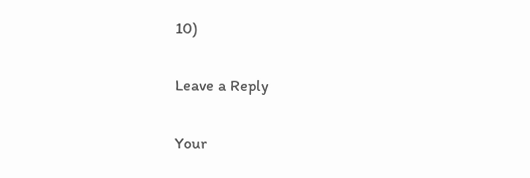10)

Leave a Reply

Your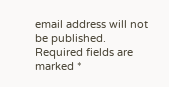email address will not be published. Required fields are marked *